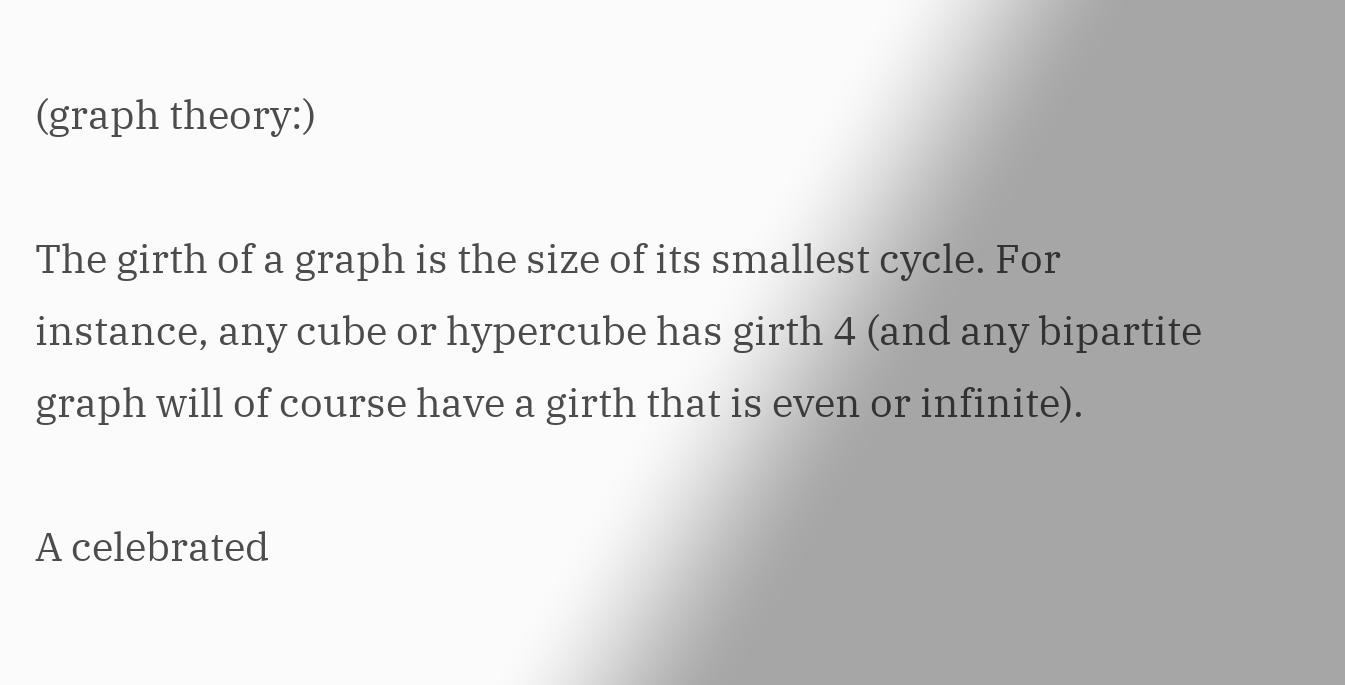(graph theory:)

The girth of a graph is the size of its smallest cycle. For instance, any cube or hypercube has girth 4 (and any bipartite graph will of course have a girth that is even or infinite).

A celebrated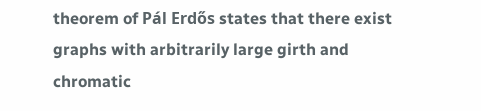theorem of Pál Erdős states that there exist graphs with arbitrarily large girth and chromatic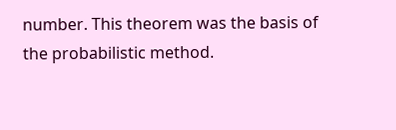number. This theorem was the basis of the probabilistic method.